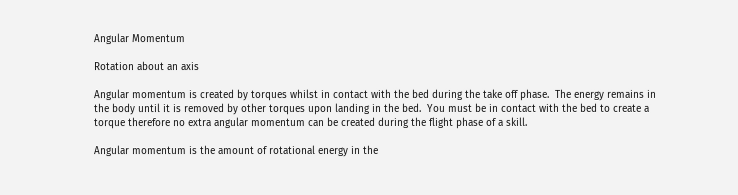Angular Momentum

Rotation about an axis

Angular momentum is created by torques whilst in contact with the bed during the take off phase.  The energy remains in the body until it is removed by other torques upon landing in the bed.  You must be in contact with the bed to create a torque therefore no extra angular momentum can be created during the flight phase of a skill.

Angular momentum is the amount of rotational energy in the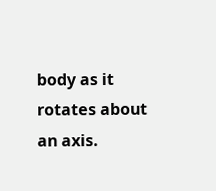body as it rotates about an axis.